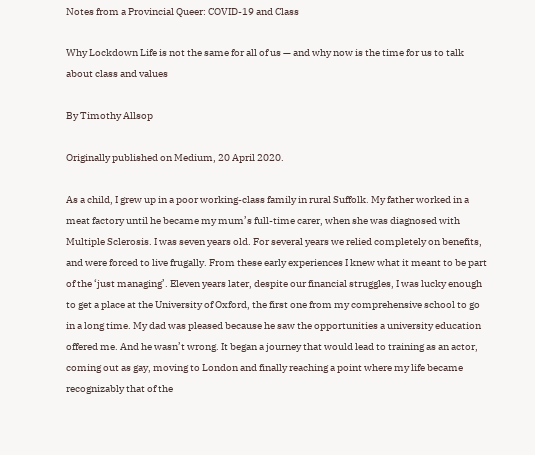Notes from a Provincial Queer: COVID-19 and Class

Why Lockdown Life is not the same for all of us — and why now is the time for us to talk about class and values

By Timothy Allsop

Originally published on Medium, 20 April 2020.

As a child, I grew up in a poor working-class family in rural Suffolk. My father worked in a meat factory until he became my mum’s full-time carer, when she was diagnosed with Multiple Sclerosis. I was seven years old. For several years we relied completely on benefits, and were forced to live frugally. From these early experiences I knew what it meant to be part of the ‘just managing’. Eleven years later, despite our financial struggles, I was lucky enough to get a place at the University of Oxford, the first one from my comprehensive school to go in a long time. My dad was pleased because he saw the opportunities a university education offered me. And he wasn’t wrong. It began a journey that would lead to training as an actor, coming out as gay, moving to London and finally reaching a point where my life became recognizably that of the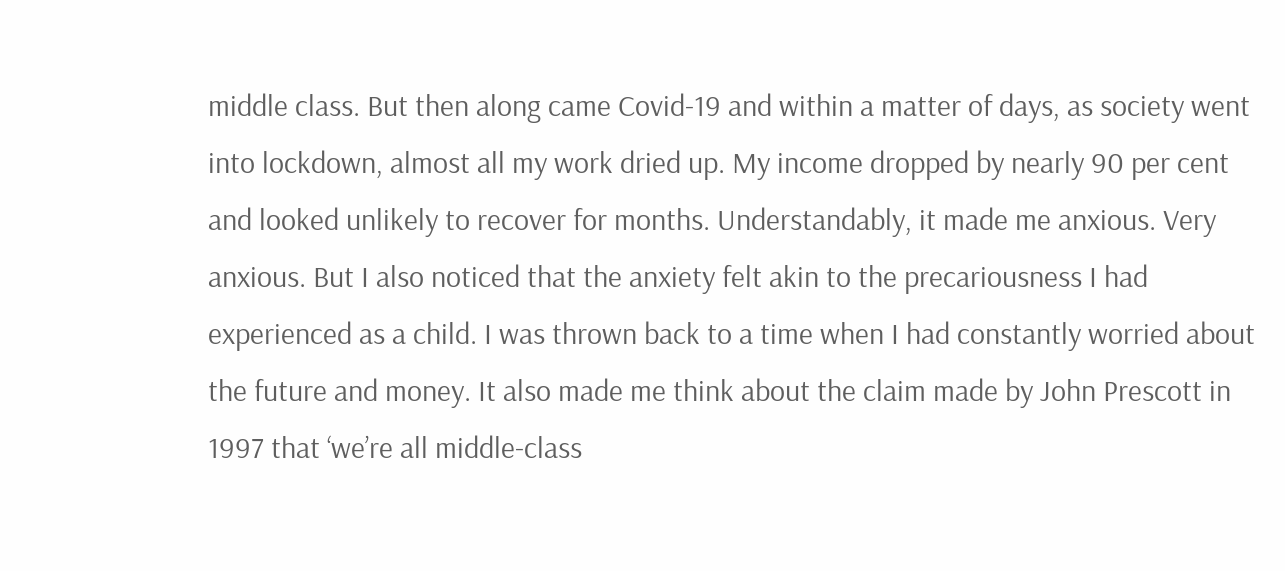middle class. But then along came Covid-19 and within a matter of days, as society went into lockdown, almost all my work dried up. My income dropped by nearly 90 per cent and looked unlikely to recover for months. Understandably, it made me anxious. Very anxious. But I also noticed that the anxiety felt akin to the precariousness I had experienced as a child. I was thrown back to a time when I had constantly worried about the future and money. It also made me think about the claim made by John Prescott in 1997 that ‘we’re all middle-class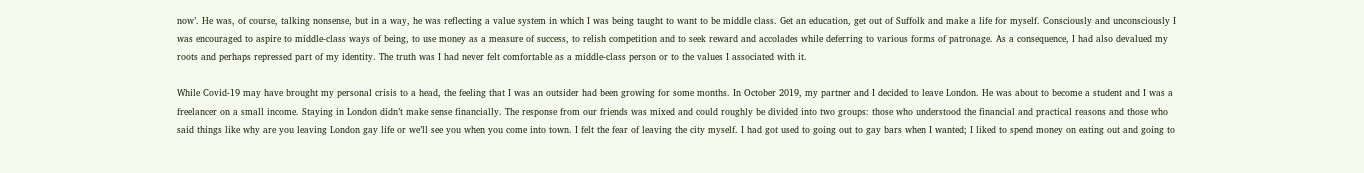now’. He was, of course, talking nonsense, but in a way, he was reflecting a value system in which I was being taught to want to be middle class. Get an education, get out of Suffolk and make a life for myself. Consciously and unconsciously I was encouraged to aspire to middle-class ways of being, to use money as a measure of success, to relish competition and to seek reward and accolades while deferring to various forms of patronage. As a consequence, I had also devalued my roots and perhaps repressed part of my identity. The truth was I had never felt comfortable as a middle-class person or to the values I associated with it.

While Covid-19 may have brought my personal crisis to a head, the feeling that I was an outsider had been growing for some months. In October 2019, my partner and I decided to leave London. He was about to become a student and I was a freelancer on a small income. Staying in London didn’t make sense financially. The response from our friends was mixed and could roughly be divided into two groups: those who understood the financial and practical reasons and those who said things like why are you leaving London gay life or we’ll see you when you come into town. I felt the fear of leaving the city myself. I had got used to going out to gay bars when I wanted; I liked to spend money on eating out and going to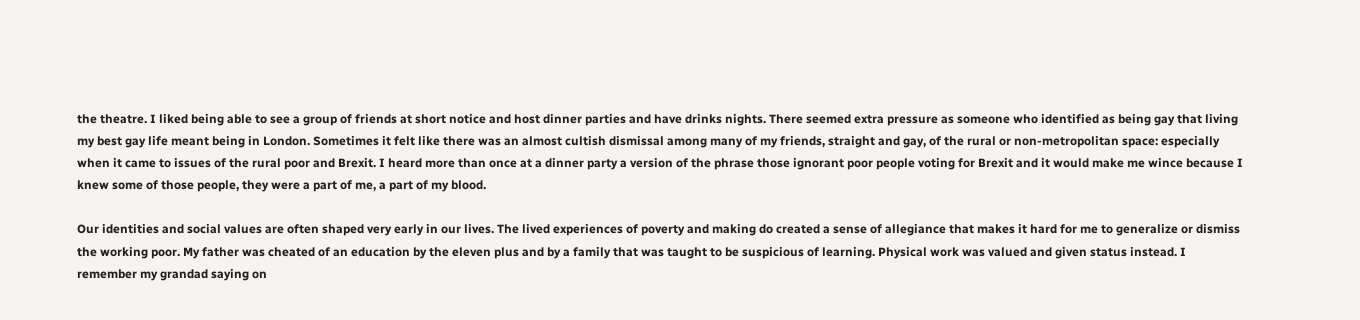the theatre. I liked being able to see a group of friends at short notice and host dinner parties and have drinks nights. There seemed extra pressure as someone who identified as being gay that living my best gay life meant being in London. Sometimes it felt like there was an almost cultish dismissal among many of my friends, straight and gay, of the rural or non-metropolitan space: especially when it came to issues of the rural poor and Brexit. I heard more than once at a dinner party a version of the phrase those ignorant poor people voting for Brexit and it would make me wince because I knew some of those people, they were a part of me, a part of my blood.

Our identities and social values are often shaped very early in our lives. The lived experiences of poverty and making do created a sense of allegiance that makes it hard for me to generalize or dismiss the working poor. My father was cheated of an education by the eleven plus and by a family that was taught to be suspicious of learning. Physical work was valued and given status instead. I remember my grandad saying on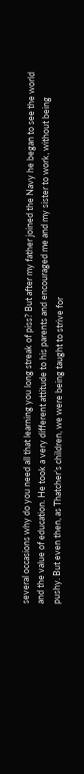several occasions why do you need all that learning you long streak of piss? But after my father joined the Navy he began to see the world and the value of education. He took a very different attitude to his parents and encouraged me and my sister to work, without being pushy. But even then, as Thatcher’s children, we were being taught to strive for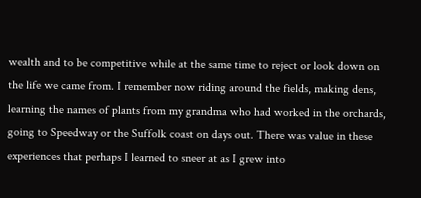wealth and to be competitive while at the same time to reject or look down on the life we came from. I remember now riding around the fields, making dens, learning the names of plants from my grandma who had worked in the orchards, going to Speedway or the Suffolk coast on days out. There was value in these experiences that perhaps I learned to sneer at as I grew into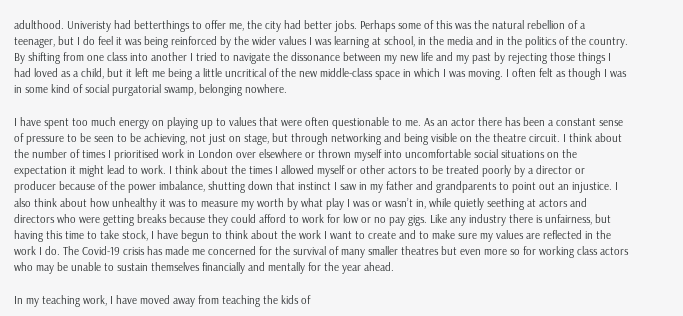adulthood. Univeristy had betterthings to offer me, the city had better jobs. Perhaps some of this was the natural rebellion of a teenager, but I do feel it was being reinforced by the wider values I was learning at school, in the media and in the politics of the country. By shifting from one class into another I tried to navigate the dissonance between my new life and my past by rejecting those things I had loved as a child, but it left me being a little uncritical of the new middle-class space in which I was moving. I often felt as though I was in some kind of social purgatorial swamp, belonging nowhere.

I have spent too much energy on playing up to values that were often questionable to me. As an actor there has been a constant sense of pressure to be seen to be achieving, not just on stage, but through networking and being visible on the theatre circuit. I think about the number of times I prioritised work in London over elsewhere or thrown myself into uncomfortable social situations on the expectation it might lead to work. I think about the times I allowed myself or other actors to be treated poorly by a director or producer because of the power imbalance, shutting down that instinct I saw in my father and grandparents to point out an injustice. I also think about how unhealthy it was to measure my worth by what play I was or wasn’t in, while quietly seething at actors and directors who were getting breaks because they could afford to work for low or no pay gigs. Like any industry there is unfairness, but having this time to take stock, I have begun to think about the work I want to create and to make sure my values are reflected in the work I do. The Covid-19 crisis has made me concerned for the survival of many smaller theatres but even more so for working class actors who may be unable to sustain themselves financially and mentally for the year ahead.

In my teaching work, I have moved away from teaching the kids of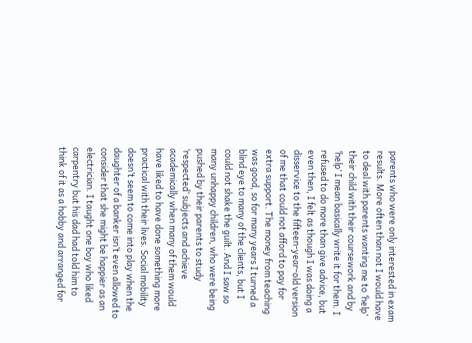parents who were only interested in exam results. More often than not I would have to deal with parents wanting me to ‘help’ their child with their coursework and by ‘help’ I mean basically write it for them. I refused to do more than give advice, but even then, I felt as though I was doing a disservice to the fifteen-year-old version of me that could not afford to pay for extra support. The money from teaching was good, so for many years I turned a blind eye to many of the clients, but I could not shake the guilt. And I saw so many unhappy children, who were being pushed by their parents to study ‘respected’ subjects and achieve academically when many of them would have liked to have done something more practical with their lives. Social mobility doesn’t seem to come into play when the daughter of a banker isn’t even allowed to consider that she might be happier as an electrician. I taught one boy who liked carpentry but his dad had told him to think of it as a hobby and arranged for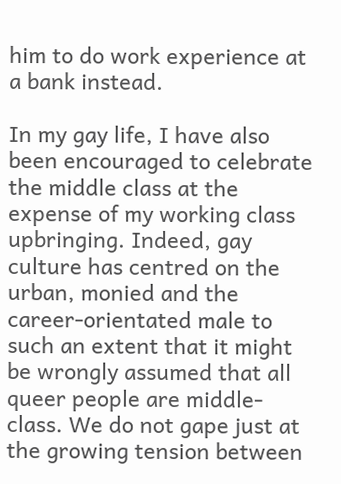him to do work experience at a bank instead.

In my gay life, I have also been encouraged to celebrate the middle class at the expense of my working class upbringing. Indeed, gay culture has centred on the urban, monied and the career-orientated male to such an extent that it might be wrongly assumed that all queer people are middle-class. We do not gape just at the growing tension between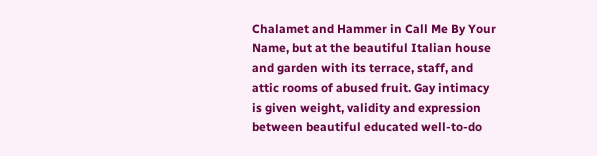Chalamet and Hammer in Call Me By Your Name, but at the beautiful Italian house and garden with its terrace, staff, and attic rooms of abused fruit. Gay intimacy is given weight, validity and expression between beautiful educated well-to-do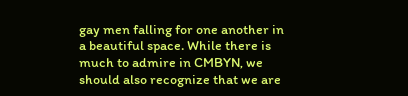gay men falling for one another in a beautiful space. While there is much to admire in CMBYN, we should also recognize that we are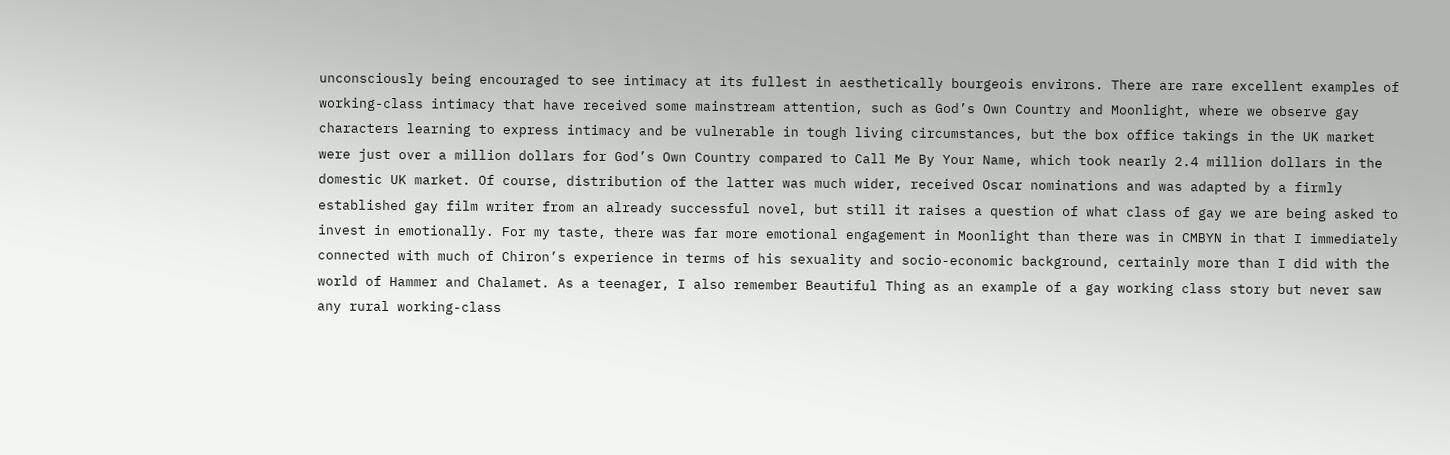unconsciously being encouraged to see intimacy at its fullest in aesthetically bourgeois environs. There are rare excellent examples of working-class intimacy that have received some mainstream attention, such as God’s Own Country and Moonlight, where we observe gay characters learning to express intimacy and be vulnerable in tough living circumstances, but the box office takings in the UK market were just over a million dollars for God’s Own Country compared to Call Me By Your Name, which took nearly 2.4 million dollars in the domestic UK market. Of course, distribution of the latter was much wider, received Oscar nominations and was adapted by a firmly established gay film writer from an already successful novel, but still it raises a question of what class of gay we are being asked to invest in emotionally. For my taste, there was far more emotional engagement in Moonlight than there was in CMBYN in that I immediately connected with much of Chiron’s experience in terms of his sexuality and socio-economic background, certainly more than I did with the world of Hammer and Chalamet. As a teenager, I also remember Beautiful Thing as an example of a gay working class story but never saw any rural working-class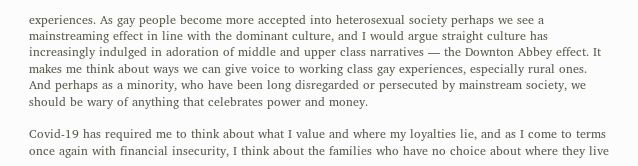experiences. As gay people become more accepted into heterosexual society perhaps we see a mainstreaming effect in line with the dominant culture, and I would argue straight culture has increasingly indulged in adoration of middle and upper class narratives — the Downton Abbey effect. It makes me think about ways we can give voice to working class gay experiences, especially rural ones. And perhaps as a minority, who have been long disregarded or persecuted by mainstream society, we should be wary of anything that celebrates power and money.

Covid-19 has required me to think about what I value and where my loyalties lie, and as I come to terms once again with financial insecurity, I think about the families who have no choice about where they live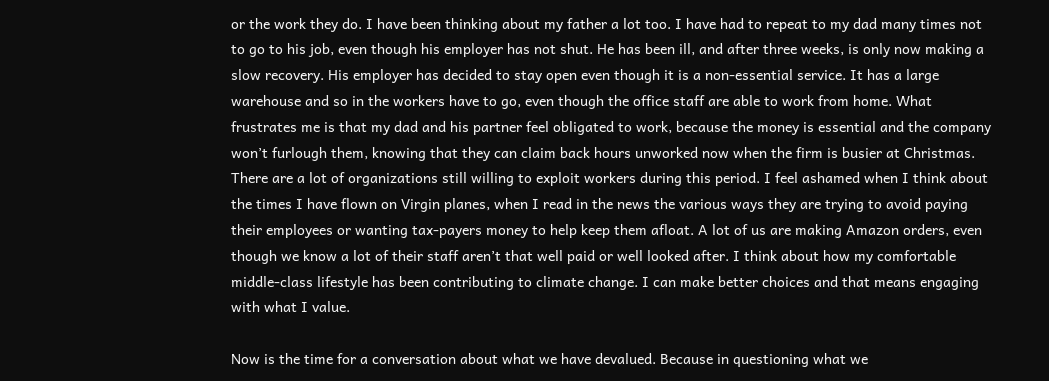or the work they do. I have been thinking about my father a lot too. I have had to repeat to my dad many times not to go to his job, even though his employer has not shut. He has been ill, and after three weeks, is only now making a slow recovery. His employer has decided to stay open even though it is a non-essential service. It has a large warehouse and so in the workers have to go, even though the office staff are able to work from home. What frustrates me is that my dad and his partner feel obligated to work, because the money is essential and the company won’t furlough them, knowing that they can claim back hours unworked now when the firm is busier at Christmas. There are a lot of organizations still willing to exploit workers during this period. I feel ashamed when I think about the times I have flown on Virgin planes, when I read in the news the various ways they are trying to avoid paying their employees or wanting tax-payers money to help keep them afloat. A lot of us are making Amazon orders, even though we know a lot of their staff aren’t that well paid or well looked after. I think about how my comfortable middle-class lifestyle has been contributing to climate change. I can make better choices and that means engaging with what I value.

Now is the time for a conversation about what we have devalued. Because in questioning what we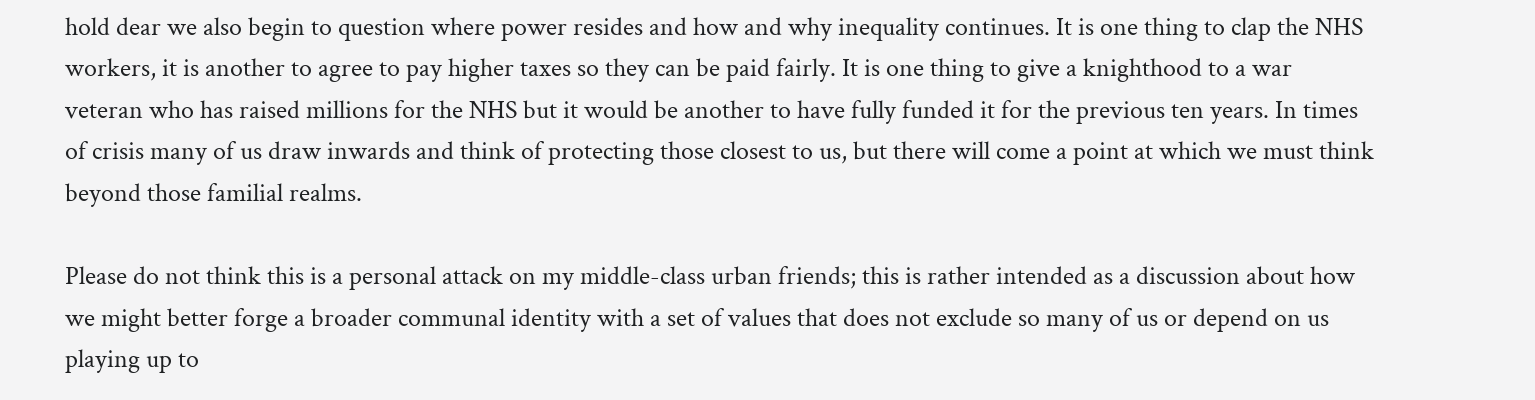hold dear we also begin to question where power resides and how and why inequality continues. It is one thing to clap the NHS workers, it is another to agree to pay higher taxes so they can be paid fairly. It is one thing to give a knighthood to a war veteran who has raised millions for the NHS but it would be another to have fully funded it for the previous ten years. In times of crisis many of us draw inwards and think of protecting those closest to us, but there will come a point at which we must think beyond those familial realms.

Please do not think this is a personal attack on my middle-class urban friends; this is rather intended as a discussion about how we might better forge a broader communal identity with a set of values that does not exclude so many of us or depend on us playing up to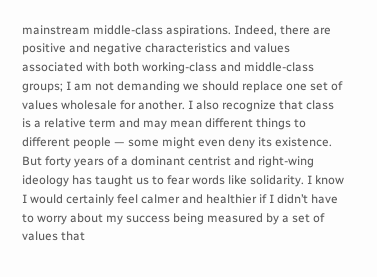mainstream middle-class aspirations. Indeed, there are positive and negative characteristics and values associated with both working-class and middle-class groups; I am not demanding we should replace one set of values wholesale for another. I also recognize that class is a relative term and may mean different things to different people — some might even deny its existence. But forty years of a dominant centrist and right-wing ideology has taught us to fear words like solidarity. I know I would certainly feel calmer and healthier if I didn’t have to worry about my success being measured by a set of values that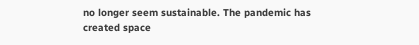no longer seem sustainable. The pandemic has created space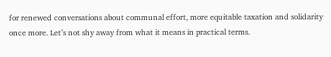for renewed conversations about communal effort, more equitable taxation and solidarity once more. Let’s not shy away from what it means in practical terms.